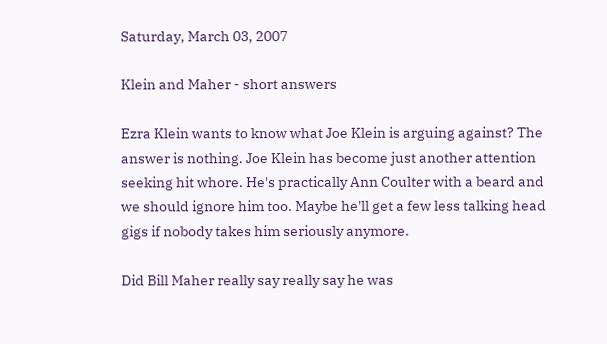Saturday, March 03, 2007

Klein and Maher - short answers

Ezra Klein wants to know what Joe Klein is arguing against? The answer is nothing. Joe Klein has become just another attention seeking hit whore. He's practically Ann Coulter with a beard and we should ignore him too. Maybe he'll get a few less talking head gigs if nobody takes him seriously anymore.

Did Bill Maher really say really say he was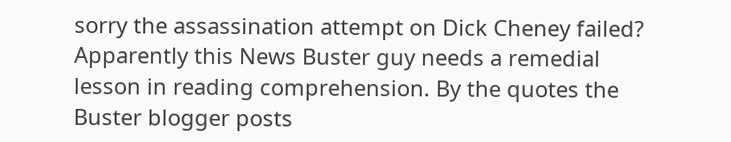sorry the assassination attempt on Dick Cheney failed? Apparently this News Buster guy needs a remedial lesson in reading comprehension. By the quotes the Buster blogger posts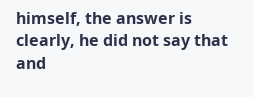himself, the answer is clearly, he did not say that and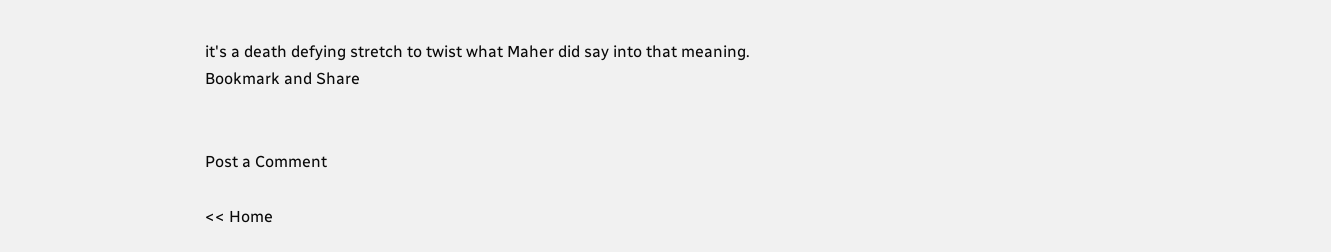it's a death defying stretch to twist what Maher did say into that meaning.
Bookmark and Share


Post a Comment

<< Home